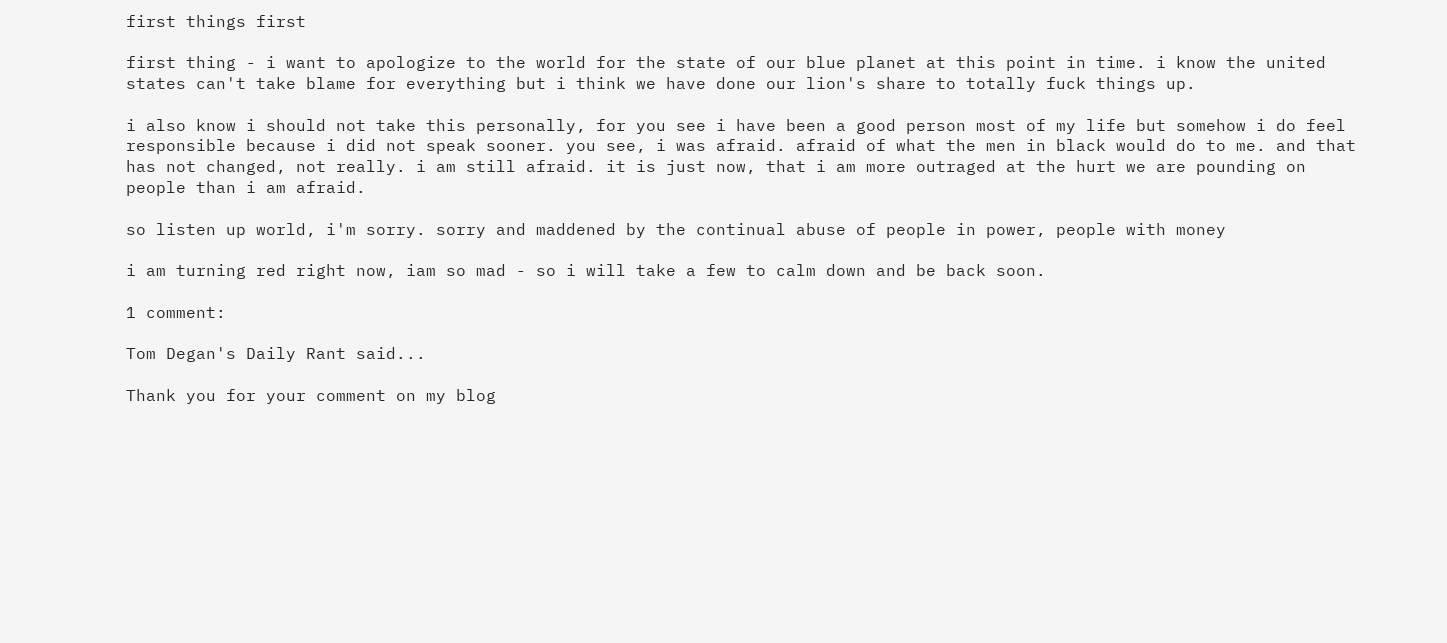first things first

first thing - i want to apologize to the world for the state of our blue planet at this point in time. i know the united states can't take blame for everything but i think we have done our lion's share to totally fuck things up.

i also know i should not take this personally, for you see i have been a good person most of my life but somehow i do feel responsible because i did not speak sooner. you see, i was afraid. afraid of what the men in black would do to me. and that has not changed, not really. i am still afraid. it is just now, that i am more outraged at the hurt we are pounding on people than i am afraid.

so listen up world, i'm sorry. sorry and maddened by the continual abuse of people in power, people with money

i am turning red right now, iam so mad - so i will take a few to calm down and be back soon.

1 comment:

Tom Degan's Daily Rant said...

Thank you for your comment on my blog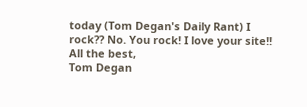today (Tom Degan's Daily Rant) I rock?? No. You rock! I love your site!!
All the best,
Tom Degan